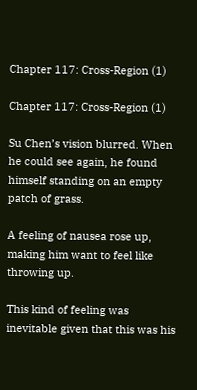Chapter 117: Cross-Region (1)

Chapter 117: Cross-Region (1)

Su Chen’s vision blurred. When he could see again, he found himself standing on an empty patch of grass.

A feeling of nausea rose up, making him want to feel like throwing up.

This kind of feeling was inevitable given that this was his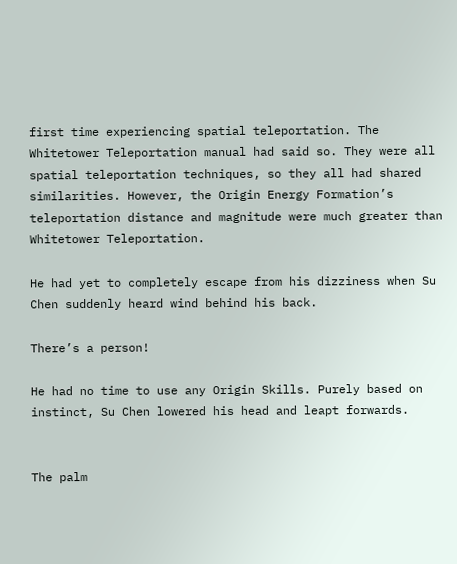first time experiencing spatial teleportation. The Whitetower Teleportation manual had said so. They were all spatial teleportation techniques, so they all had shared similarities. However, the Origin Energy Formation’s teleportation distance and magnitude were much greater than Whitetower Teleportation.

He had yet to completely escape from his dizziness when Su Chen suddenly heard wind behind his back.

There’s a person!

He had no time to use any Origin Skills. Purely based on instinct, Su Chen lowered his head and leapt forwards.


The palm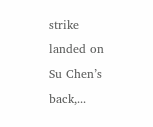strike landed on Su Chen’s back,...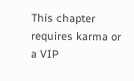This chapter requires karma or a VIP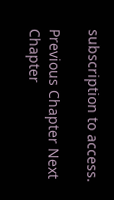subscription to access.

Previous Chapter Next Chapter